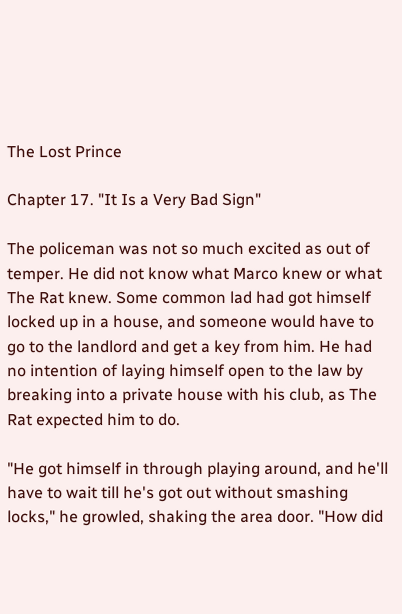The Lost Prince

Chapter 17. "It Is a Very Bad Sign"

The policeman was not so much excited as out of temper. He did not know what Marco knew or what The Rat knew. Some common lad had got himself locked up in a house, and someone would have to go to the landlord and get a key from him. He had no intention of laying himself open to the law by breaking into a private house with his club, as The Rat expected him to do.

"He got himself in through playing around, and he'll have to wait till he's got out without smashing locks," he growled, shaking the area door. "How did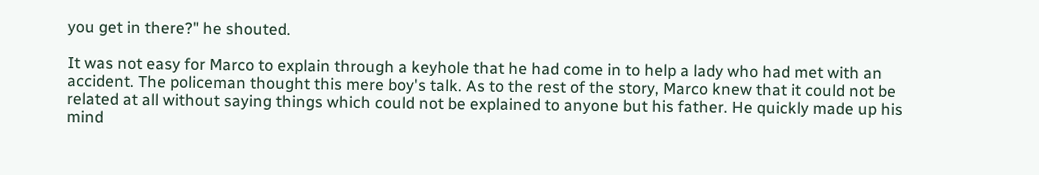you get in there?" he shouted.

It was not easy for Marco to explain through a keyhole that he had come in to help a lady who had met with an accident. The policeman thought this mere boy's talk. As to the rest of the story, Marco knew that it could not be related at all without saying things which could not be explained to anyone but his father. He quickly made up his mind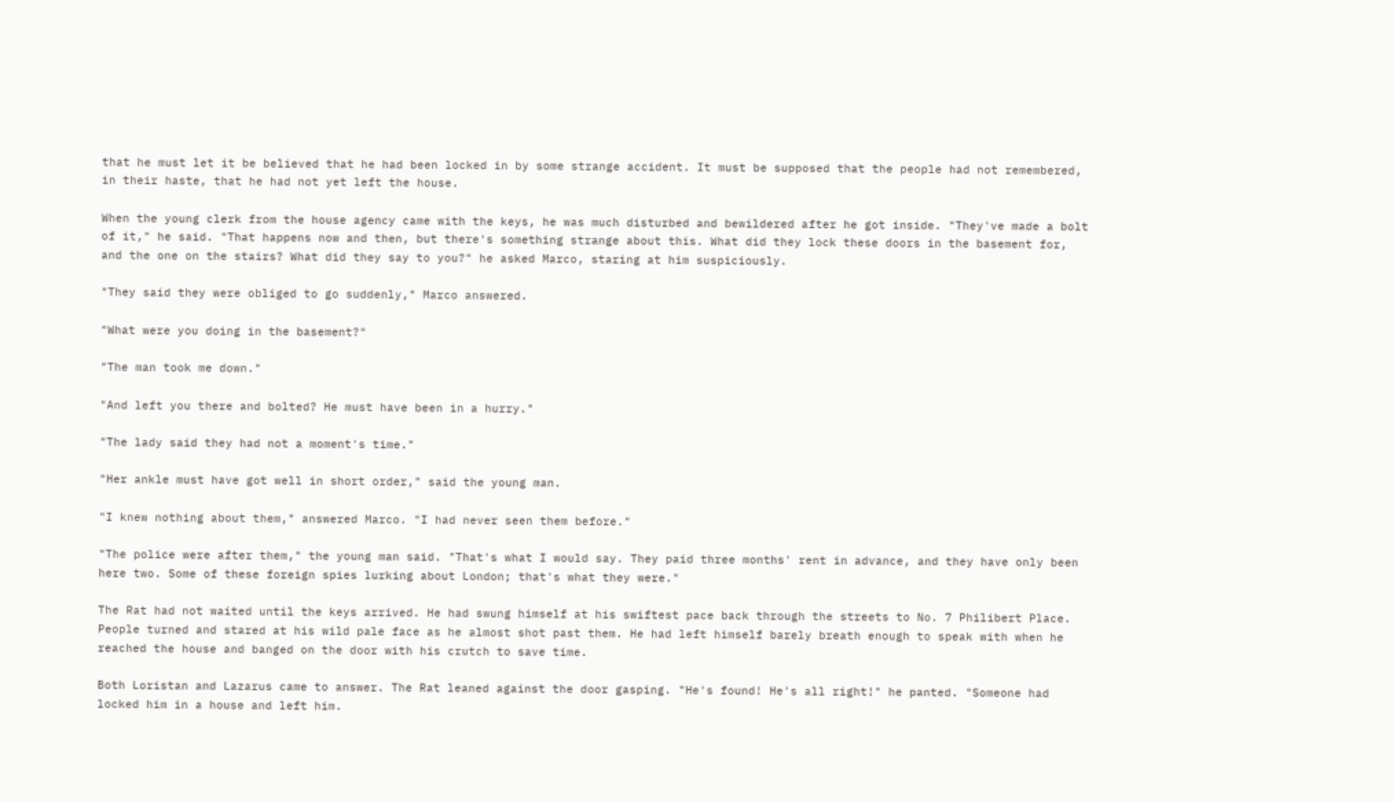that he must let it be believed that he had been locked in by some strange accident. It must be supposed that the people had not remembered, in their haste, that he had not yet left the house.

When the young clerk from the house agency came with the keys, he was much disturbed and bewildered after he got inside. "They've made a bolt of it," he said. "That happens now and then, but there's something strange about this. What did they lock these doors in the basement for, and the one on the stairs? What did they say to you?" he asked Marco, staring at him suspiciously.

"They said they were obliged to go suddenly," Marco answered.

"What were you doing in the basement?"

"The man took me down."

"And left you there and bolted? He must have been in a hurry."

"The lady said they had not a moment's time."

"Her ankle must have got well in short order," said the young man.

"I knew nothing about them," answered Marco. "I had never seen them before."

"The police were after them," the young man said. "That's what I would say. They paid three months' rent in advance, and they have only been here two. Some of these foreign spies lurking about London; that's what they were."

The Rat had not waited until the keys arrived. He had swung himself at his swiftest pace back through the streets to No. 7 Philibert Place. People turned and stared at his wild pale face as he almost shot past them. He had left himself barely breath enough to speak with when he reached the house and banged on the door with his crutch to save time.

Both Loristan and Lazarus came to answer. The Rat leaned against the door gasping. "He's found! He's all right!" he panted. "Someone had locked him in a house and left him.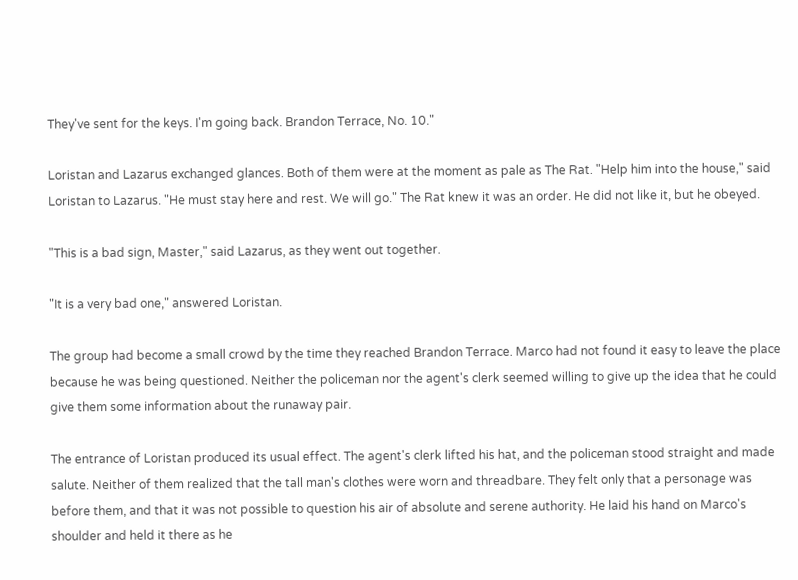They've sent for the keys. I'm going back. Brandon Terrace, No. 10."

Loristan and Lazarus exchanged glances. Both of them were at the moment as pale as The Rat. "Help him into the house," said Loristan to Lazarus. "He must stay here and rest. We will go." The Rat knew it was an order. He did not like it, but he obeyed.

"This is a bad sign, Master," said Lazarus, as they went out together.

"It is a very bad one," answered Loristan.

The group had become a small crowd by the time they reached Brandon Terrace. Marco had not found it easy to leave the place because he was being questioned. Neither the policeman nor the agent's clerk seemed willing to give up the idea that he could give them some information about the runaway pair.

The entrance of Loristan produced its usual effect. The agent's clerk lifted his hat, and the policeman stood straight and made salute. Neither of them realized that the tall man's clothes were worn and threadbare. They felt only that a personage was before them, and that it was not possible to question his air of absolute and serene authority. He laid his hand on Marco's shoulder and held it there as he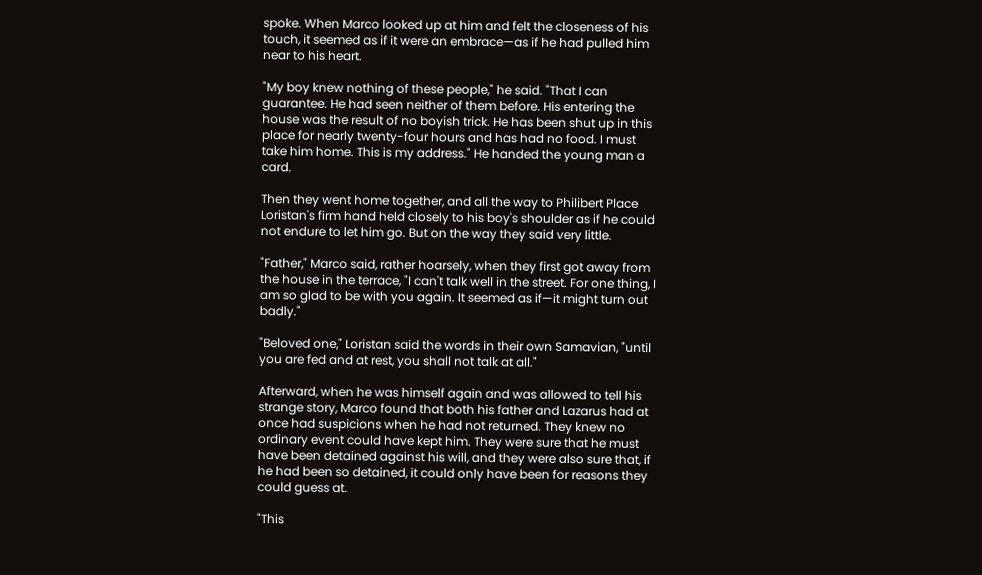spoke. When Marco looked up at him and felt the closeness of his touch, it seemed as if it were an embrace—as if he had pulled him near to his heart.

"My boy knew nothing of these people," he said. "That I can guarantee. He had seen neither of them before. His entering the house was the result of no boyish trick. He has been shut up in this place for nearly twenty-four hours and has had no food. I must take him home. This is my address." He handed the young man a card.

Then they went home together, and all the way to Philibert Place Loristan's firm hand held closely to his boy's shoulder as if he could not endure to let him go. But on the way they said very little.

"Father," Marco said, rather hoarsely, when they first got away from the house in the terrace, "I can't talk well in the street. For one thing, I am so glad to be with you again. It seemed as if—it might turn out badly."

"Beloved one," Loristan said the words in their own Samavian, "until you are fed and at rest, you shall not talk at all."

Afterward, when he was himself again and was allowed to tell his strange story, Marco found that both his father and Lazarus had at once had suspicions when he had not returned. They knew no ordinary event could have kept him. They were sure that he must have been detained against his will, and they were also sure that, if he had been so detained, it could only have been for reasons they could guess at.

"This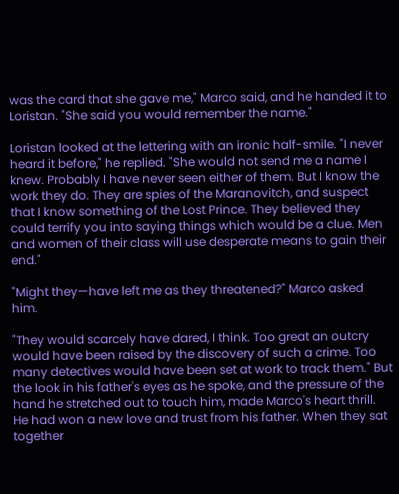was the card that she gave me," Marco said, and he handed it to Loristan. "She said you would remember the name."

Loristan looked at the lettering with an ironic half-smile. "I never heard it before," he replied. "She would not send me a name I knew. Probably I have never seen either of them. But I know the work they do. They are spies of the Maranovitch, and suspect that I know something of the Lost Prince. They believed they could terrify you into saying things which would be a clue. Men and women of their class will use desperate means to gain their end."

"Might they—have left me as they threatened?" Marco asked him.

"They would scarcely have dared, I think. Too great an outcry would have been raised by the discovery of such a crime. Too many detectives would have been set at work to track them." But the look in his father's eyes as he spoke, and the pressure of the hand he stretched out to touch him, made Marco's heart thrill. He had won a new love and trust from his father. When they sat together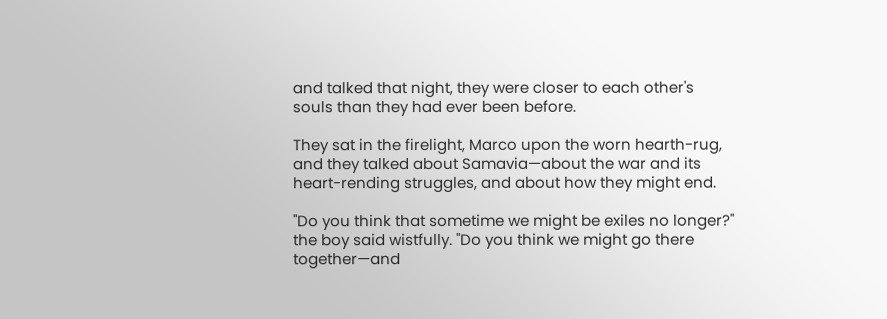and talked that night, they were closer to each other's souls than they had ever been before.

They sat in the firelight, Marco upon the worn hearth-rug, and they talked about Samavia—about the war and its heart-rending struggles, and about how they might end.

"Do you think that sometime we might be exiles no longer?" the boy said wistfully. "Do you think we might go there together—and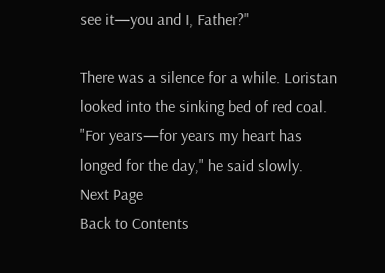see it—you and I, Father?"

There was a silence for a while. Loristan looked into the sinking bed of red coal. "For years—for years my heart has longed for the day," he said slowly.
Next Page
Back to Contents